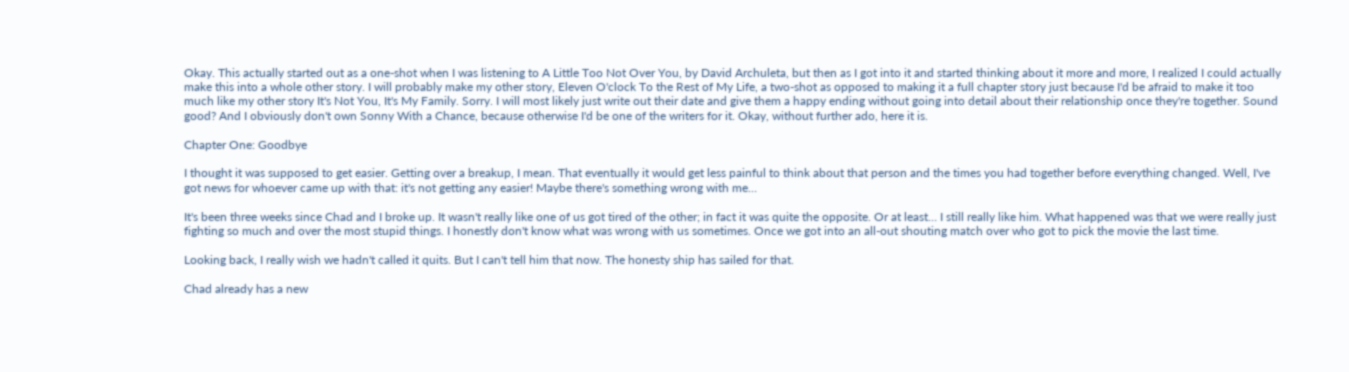Okay. This actually started out as a one-shot when I was listening to A Little Too Not Over You, by David Archuleta, but then as I got into it and started thinking about it more and more, I realized I could actually make this into a whole other story. I will probably make my other story, Eleven O'clock To the Rest of My Life, a two-shot as opposed to making it a full chapter story just because I'd be afraid to make it too much like my other story It's Not You, It's My Family. Sorry. I will most likely just write out their date and give them a happy ending without going into detail about their relationship once they're together. Sound good? And I obviously don't own Sonny With a Chance, because otherwise I'd be one of the writers for it. Okay, without further ado, here it is.

Chapter One: Goodbye

I thought it was supposed to get easier. Getting over a breakup, I mean. That eventually it would get less painful to think about that person and the times you had together before everything changed. Well, I've got news for whoever came up with that: it's not getting any easier! Maybe there's something wrong with me…

It's been three weeks since Chad and I broke up. It wasn't really like one of us got tired of the other; in fact it was quite the opposite. Or at least… I still really like him. What happened was that we were really just fighting so much and over the most stupid things. I honestly don't know what was wrong with us sometimes. Once we got into an all-out shouting match over who got to pick the movie the last time.

Looking back, I really wish we hadn't called it quits. But I can't tell him that now. The honesty ship has sailed for that.

Chad already has a new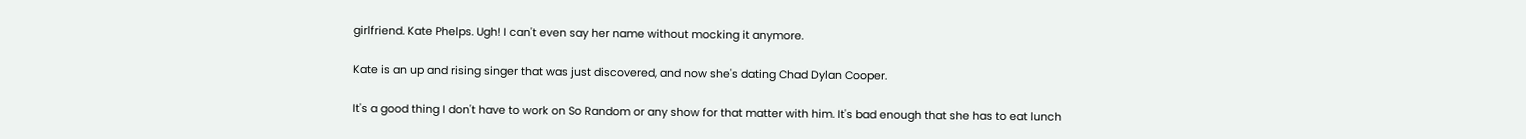girlfriend. Kate Phelps. Ugh! I can't even say her name without mocking it anymore.

Kate is an up and rising singer that was just discovered, and now she's dating Chad Dylan Cooper.

It's a good thing I don't have to work on So Random or any show for that matter with him. It's bad enough that she has to eat lunch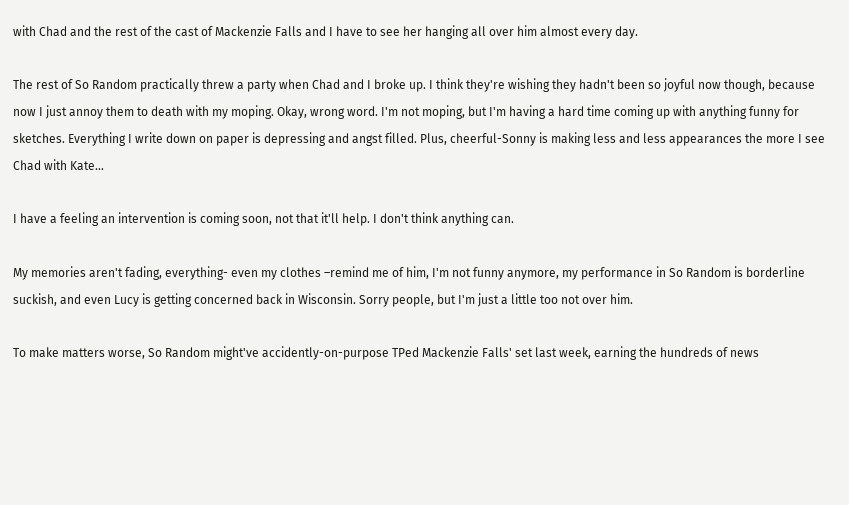with Chad and the rest of the cast of Mackenzie Falls and I have to see her hanging all over him almost every day.

The rest of So Random practically threw a party when Chad and I broke up. I think they're wishing they hadn't been so joyful now though, because now I just annoy them to death with my moping. Okay, wrong word. I'm not moping, but I'm having a hard time coming up with anything funny for sketches. Everything I write down on paper is depressing and angst filled. Plus, cheerful-Sonny is making less and less appearances the more I see Chad with Kate…

I have a feeling an intervention is coming soon, not that it'll help. I don't think anything can.

My memories aren't fading, everything- even my clothes –remind me of him, I'm not funny anymore, my performance in So Random is borderline suckish, and even Lucy is getting concerned back in Wisconsin. Sorry people, but I'm just a little too not over him.

To make matters worse, So Random might've accidently-on-purpose TPed Mackenzie Falls' set last week, earning the hundreds of news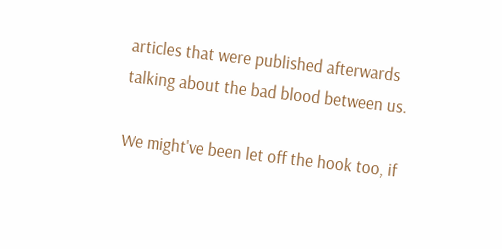articles that were published afterwards talking about the bad blood between us.

We might've been let off the hook too, if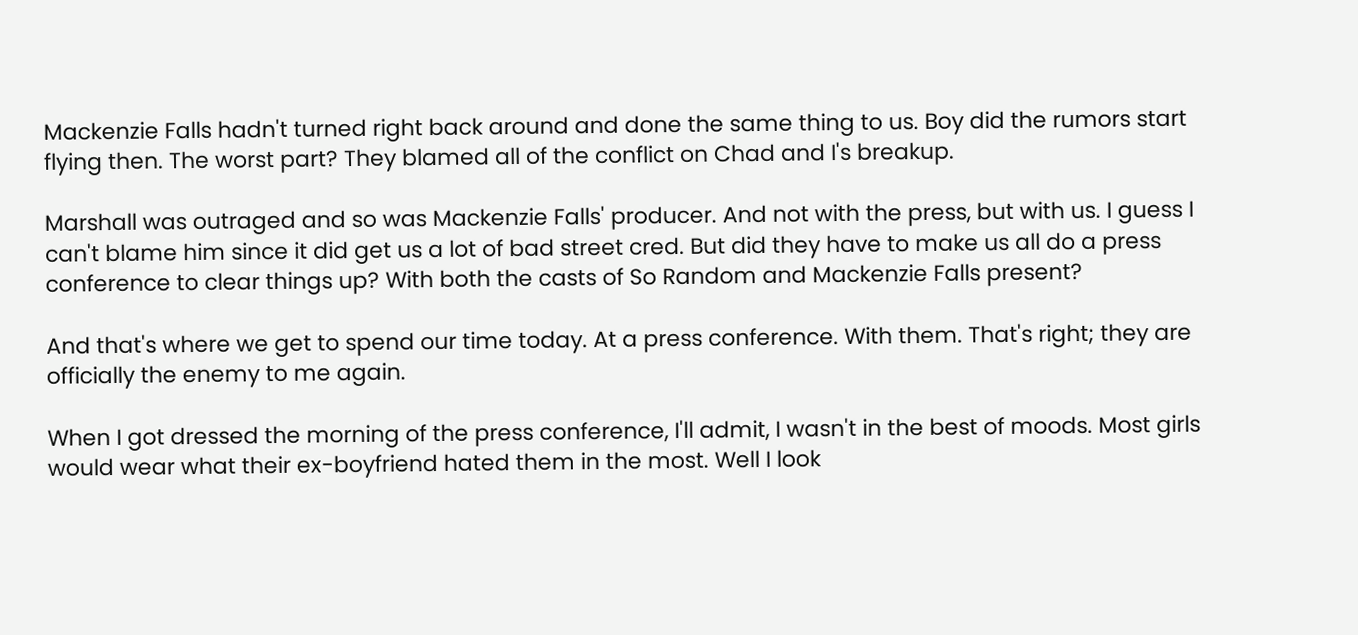Mackenzie Falls hadn't turned right back around and done the same thing to us. Boy did the rumors start flying then. The worst part? They blamed all of the conflict on Chad and I's breakup.

Marshall was outraged and so was Mackenzie Falls' producer. And not with the press, but with us. I guess I can't blame him since it did get us a lot of bad street cred. But did they have to make us all do a press conference to clear things up? With both the casts of So Random and Mackenzie Falls present?

And that's where we get to spend our time today. At a press conference. With them. That's right; they are officially the enemy to me again.

When I got dressed the morning of the press conference, I'll admit, I wasn't in the best of moods. Most girls would wear what their ex-boyfriend hated them in the most. Well I look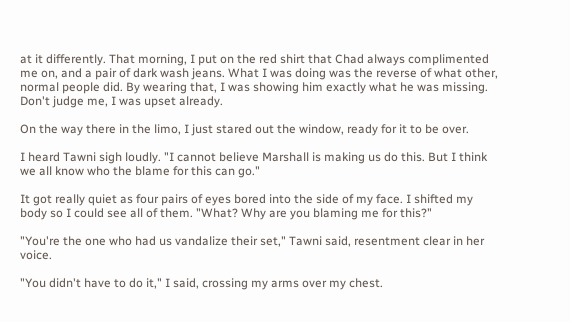at it differently. That morning, I put on the red shirt that Chad always complimented me on, and a pair of dark wash jeans. What I was doing was the reverse of what other, normal people did. By wearing that, I was showing him exactly what he was missing. Don't judge me, I was upset already.

On the way there in the limo, I just stared out the window, ready for it to be over.

I heard Tawni sigh loudly. "I cannot believe Marshall is making us do this. But I think we all know who the blame for this can go."

It got really quiet as four pairs of eyes bored into the side of my face. I shifted my body so I could see all of them. "What? Why are you blaming me for this?"

"You're the one who had us vandalize their set," Tawni said, resentment clear in her voice.

"You didn't have to do it," I said, crossing my arms over my chest.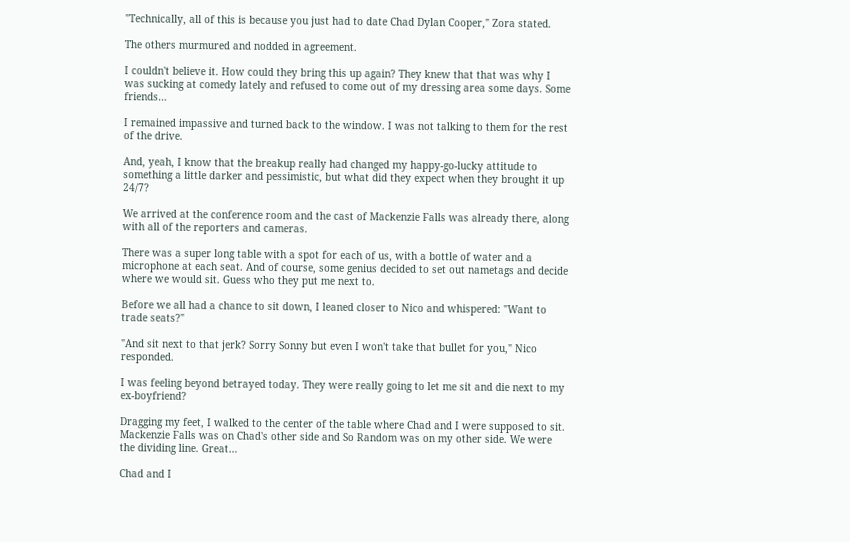"Technically, all of this is because you just had to date Chad Dylan Cooper," Zora stated.

The others murmured and nodded in agreement.

I couldn't believe it. How could they bring this up again? They knew that that was why I was sucking at comedy lately and refused to come out of my dressing area some days. Some friends…

I remained impassive and turned back to the window. I was not talking to them for the rest of the drive.

And, yeah, I know that the breakup really had changed my happy-go-lucky attitude to something a little darker and pessimistic, but what did they expect when they brought it up 24/7?

We arrived at the conference room and the cast of Mackenzie Falls was already there, along with all of the reporters and cameras.

There was a super long table with a spot for each of us, with a bottle of water and a microphone at each seat. And of course, some genius decided to set out nametags and decide where we would sit. Guess who they put me next to.

Before we all had a chance to sit down, I leaned closer to Nico and whispered: "Want to trade seats?"

"And sit next to that jerk? Sorry Sonny but even I won't take that bullet for you," Nico responded.

I was feeling beyond betrayed today. They were really going to let me sit and die next to my ex-boyfriend?

Dragging my feet, I walked to the center of the table where Chad and I were supposed to sit. Mackenzie Falls was on Chad's other side and So Random was on my other side. We were the dividing line. Great…

Chad and I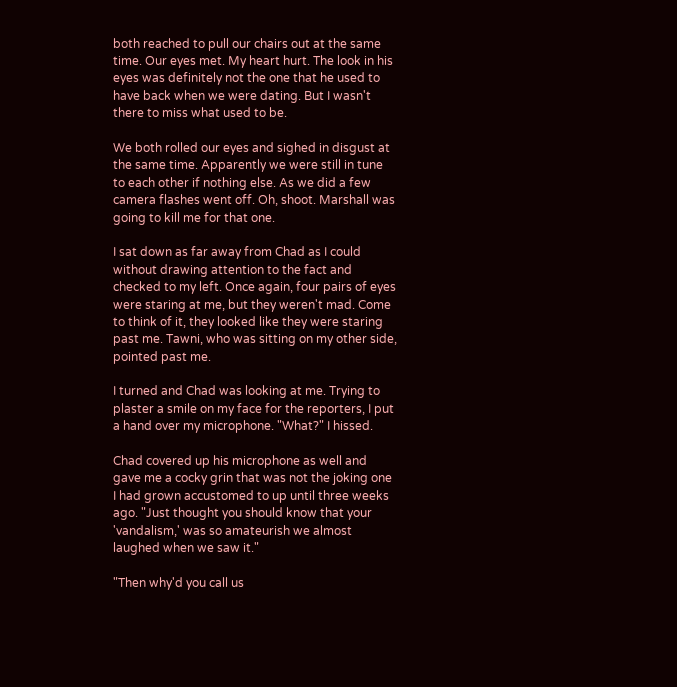both reached to pull our chairs out at the same time. Our eyes met. My heart hurt. The look in his eyes was definitely not the one that he used to have back when we were dating. But I wasn't there to miss what used to be.

We both rolled our eyes and sighed in disgust at the same time. Apparently we were still in tune to each other if nothing else. As we did a few camera flashes went off. Oh, shoot. Marshall was going to kill me for that one.

I sat down as far away from Chad as I could without drawing attention to the fact and checked to my left. Once again, four pairs of eyes were staring at me, but they weren't mad. Come to think of it, they looked like they were staring past me. Tawni, who was sitting on my other side, pointed past me.

I turned and Chad was looking at me. Trying to plaster a smile on my face for the reporters, I put a hand over my microphone. "What?" I hissed.

Chad covered up his microphone as well and gave me a cocky grin that was not the joking one I had grown accustomed to up until three weeks ago. "Just thought you should know that your 'vandalism,' was so amateurish we almost laughed when we saw it."

"Then why'd you call us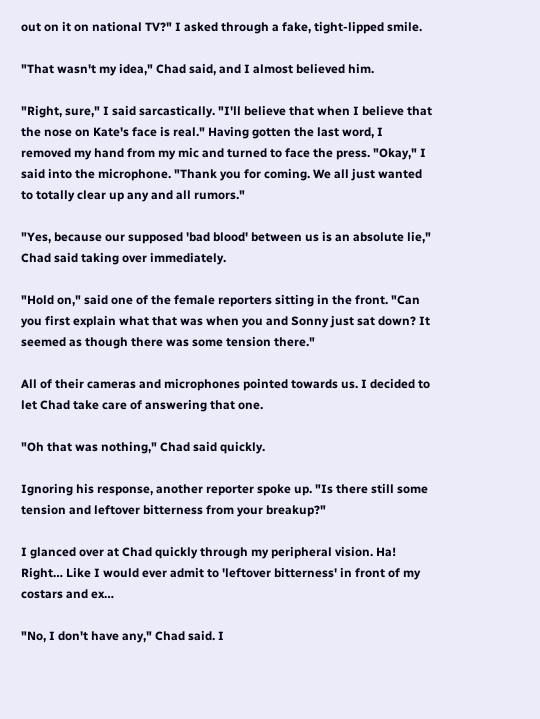out on it on national TV?" I asked through a fake, tight-lipped smile.

"That wasn't my idea," Chad said, and I almost believed him.

"Right, sure," I said sarcastically. "I'll believe that when I believe that the nose on Kate's face is real." Having gotten the last word, I removed my hand from my mic and turned to face the press. "Okay," I said into the microphone. "Thank you for coming. We all just wanted to totally clear up any and all rumors."

"Yes, because our supposed 'bad blood' between us is an absolute lie," Chad said taking over immediately.

"Hold on," said one of the female reporters sitting in the front. "Can you first explain what that was when you and Sonny just sat down? It seemed as though there was some tension there."

All of their cameras and microphones pointed towards us. I decided to let Chad take care of answering that one.

"Oh that was nothing," Chad said quickly.

Ignoring his response, another reporter spoke up. "Is there still some tension and leftover bitterness from your breakup?"

I glanced over at Chad quickly through my peripheral vision. Ha! Right… Like I would ever admit to 'leftover bitterness' in front of my costars and ex…

"No, I don't have any," Chad said. I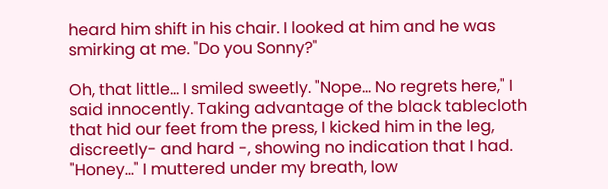heard him shift in his chair. I looked at him and he was smirking at me. "Do you Sonny?"

Oh, that little… I smiled sweetly. "Nope… No regrets here," I said innocently. Taking advantage of the black tablecloth that hid our feet from the press, I kicked him in the leg, discreetly- and hard -, showing no indication that I had. "Honey…" I muttered under my breath, low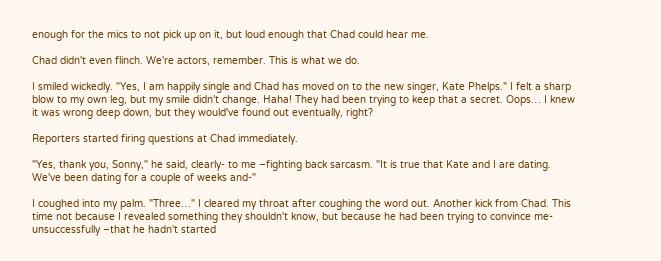enough for the mics to not pick up on it, but loud enough that Chad could hear me.

Chad didn't even flinch. We're actors, remember. This is what we do.

I smiled wickedly. "Yes, I am happily single and Chad has moved on to the new singer, Kate Phelps." I felt a sharp blow to my own leg, but my smile didn't change. Haha! They had been trying to keep that a secret. Oops… I knew it was wrong deep down, but they would've found out eventually, right?

Reporters started firing questions at Chad immediately.

"Yes, thank you, Sonny," he said, clearly- to me –fighting back sarcasm. "It is true that Kate and I are dating. We've been dating for a couple of weeks and-"

I coughed into my palm. "Three…" I cleared my throat after coughing the word out. Another kick from Chad. This time not because I revealed something they shouldn't know, but because he had been trying to convince me- unsuccessfully –that he hadn't started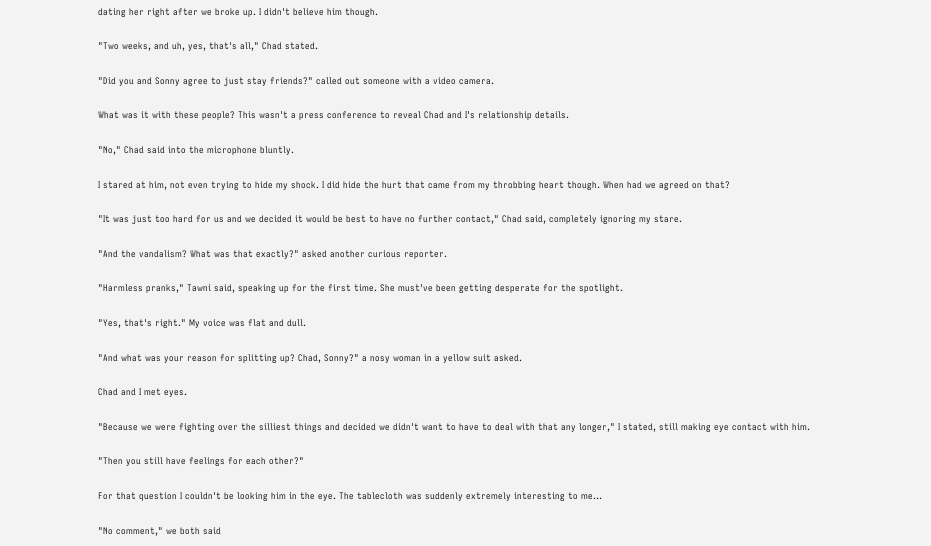dating her right after we broke up. I didn't believe him though.

"Two weeks, and uh, yes, that's all," Chad stated.

"Did you and Sonny agree to just stay friends?" called out someone with a video camera.

What was it with these people? This wasn't a press conference to reveal Chad and I's relationship details.

"No," Chad said into the microphone bluntly.

I stared at him, not even trying to hide my shock. I did hide the hurt that came from my throbbing heart though. When had we agreed on that?

"It was just too hard for us and we decided it would be best to have no further contact," Chad said, completely ignoring my stare.

"And the vandalism? What was that exactly?" asked another curious reporter.

"Harmless pranks," Tawni said, speaking up for the first time. She must've been getting desperate for the spotlight.

"Yes, that's right." My voice was flat and dull.

"And what was your reason for splitting up? Chad, Sonny?" a nosy woman in a yellow suit asked.

Chad and I met eyes.

"Because we were fighting over the silliest things and decided we didn't want to have to deal with that any longer," I stated, still making eye contact with him.

"Then you still have feelings for each other?"

For that question I couldn't be looking him in the eye. The tablecloth was suddenly extremely interesting to me…

"No comment," we both said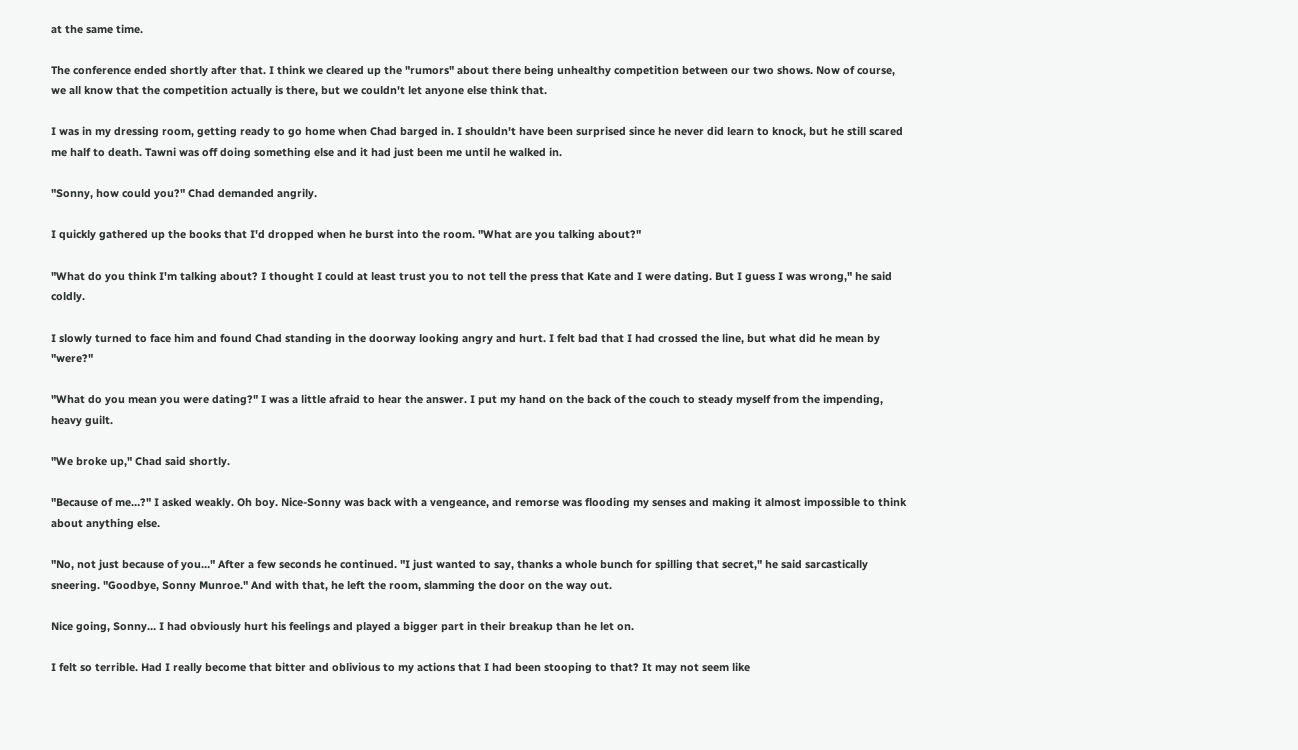at the same time.

The conference ended shortly after that. I think we cleared up the "rumors" about there being unhealthy competition between our two shows. Now of course, we all know that the competition actually is there, but we couldn't let anyone else think that.

I was in my dressing room, getting ready to go home when Chad barged in. I shouldn't have been surprised since he never did learn to knock, but he still scared me half to death. Tawni was off doing something else and it had just been me until he walked in.

"Sonny, how could you?" Chad demanded angrily.

I quickly gathered up the books that I'd dropped when he burst into the room. "What are you talking about?"

"What do you think I'm talking about? I thought I could at least trust you to not tell the press that Kate and I were dating. But I guess I was wrong," he said coldly.

I slowly turned to face him and found Chad standing in the doorway looking angry and hurt. I felt bad that I had crossed the line, but what did he mean by "were?"

"What do you mean you were dating?" I was a little afraid to hear the answer. I put my hand on the back of the couch to steady myself from the impending, heavy guilt.

"We broke up," Chad said shortly.

"Because of me…?" I asked weakly. Oh boy. Nice-Sonny was back with a vengeance, and remorse was flooding my senses and making it almost impossible to think about anything else.

"No, not just because of you…" After a few seconds he continued. "I just wanted to say, thanks a whole bunch for spilling that secret," he said sarcastically sneering. "Goodbye, Sonny Munroe." And with that, he left the room, slamming the door on the way out.

Nice going, Sonny… I had obviously hurt his feelings and played a bigger part in their breakup than he let on.

I felt so terrible. Had I really become that bitter and oblivious to my actions that I had been stooping to that? It may not seem like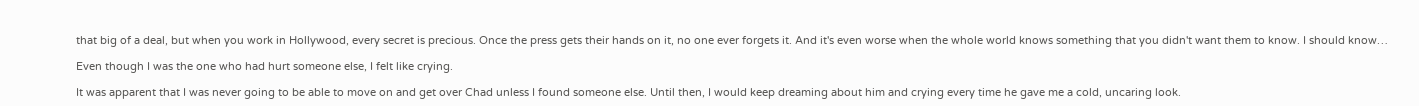that big of a deal, but when you work in Hollywood, every secret is precious. Once the press gets their hands on it, no one ever forgets it. And it's even worse when the whole world knows something that you didn't want them to know. I should know…

Even though I was the one who had hurt someone else, I felt like crying.

It was apparent that I was never going to be able to move on and get over Chad unless I found someone else. Until then, I would keep dreaming about him and crying every time he gave me a cold, uncaring look.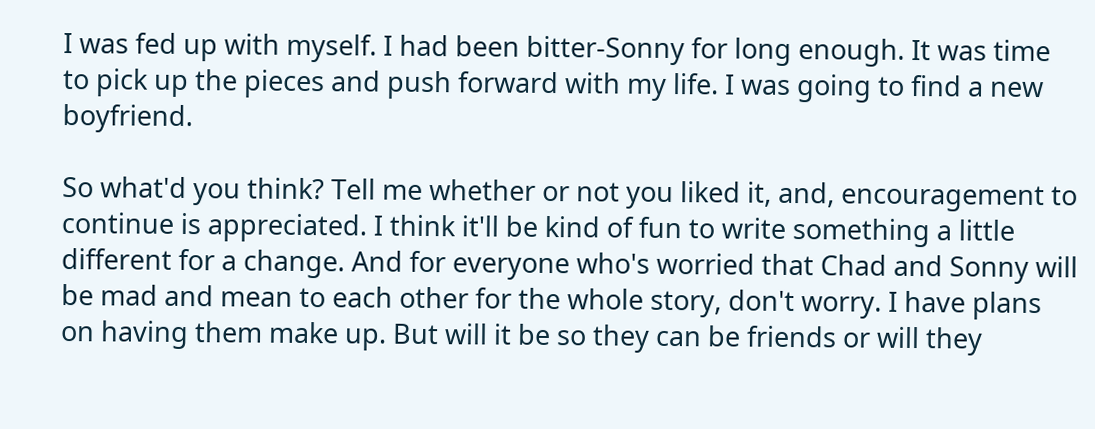I was fed up with myself. I had been bitter-Sonny for long enough. It was time to pick up the pieces and push forward with my life. I was going to find a new boyfriend.

So what'd you think? Tell me whether or not you liked it, and, encouragement to continue is appreciated. I think it'll be kind of fun to write something a little different for a change. And for everyone who's worried that Chad and Sonny will be mad and mean to each other for the whole story, don't worry. I have plans on having them make up. But will it be so they can be friends or will they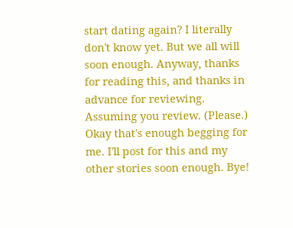start dating again? I literally don't know yet. But we all will soon enough. Anyway, thanks for reading this, and thanks in advance for reviewing. Assuming you review. (Please.) Okay that's enough begging for me. I'll post for this and my other stories soon enough. Bye!